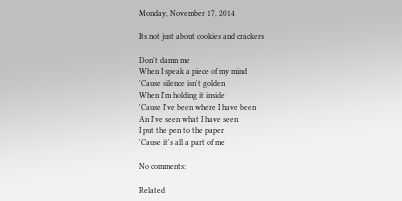Monday, November 17, 2014

Its not just about cookies and crackers

Don't damn me
When I speak a piece of my mind
'Cause silence isn't golden
When I'm holding it inside
'Cause I've been where I have been
An I've seen what I have seen
I put the pen to the paper
'Cause it's all a part of me

No comments:

Related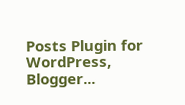Posts Plugin for WordPress, Blogger...